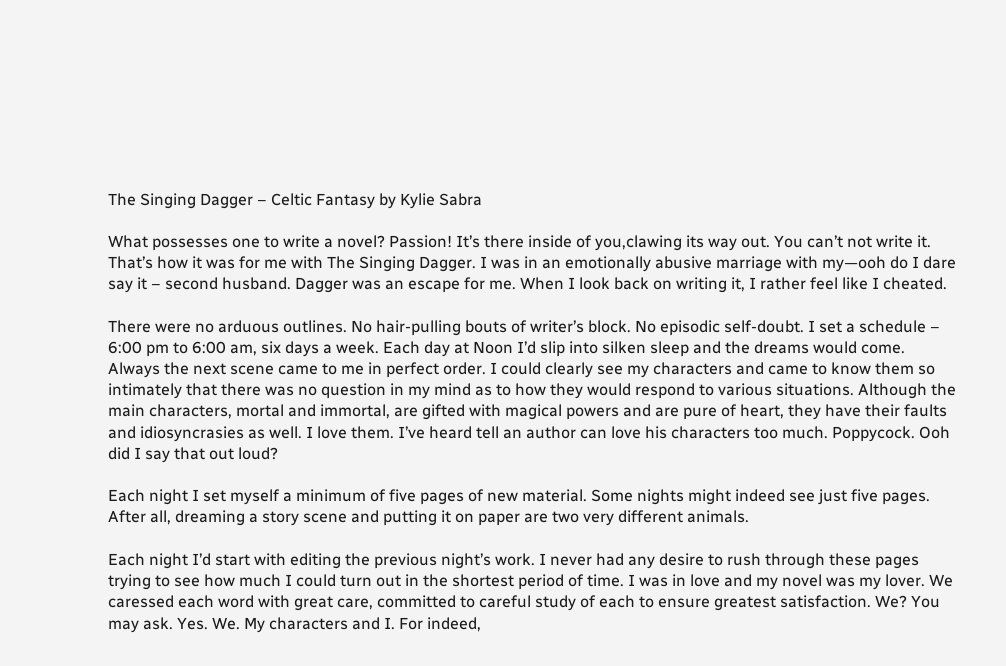The Singing Dagger – Celtic Fantasy by Kylie Sabra

What possesses one to write a novel? Passion! It’s there inside of you,clawing its way out. You can’t not write it. That’s how it was for me with The Singing Dagger. I was in an emotionally abusive marriage with my—ooh do I dare say it – second husband. Dagger was an escape for me. When I look back on writing it, I rather feel like I cheated.

There were no arduous outlines. No hair-pulling bouts of writer’s block. No episodic self-doubt. I set a schedule – 6:00 pm to 6:00 am, six days a week. Each day at Noon I’d slip into silken sleep and the dreams would come. Always the next scene came to me in perfect order. I could clearly see my characters and came to know them so intimately that there was no question in my mind as to how they would respond to various situations. Although the main characters, mortal and immortal, are gifted with magical powers and are pure of heart, they have their faults and idiosyncrasies as well. I love them. I’ve heard tell an author can love his characters too much. Poppycock. Ooh did I say that out loud?

Each night I set myself a minimum of five pages of new material. Some nights might indeed see just five pages. After all, dreaming a story scene and putting it on paper are two very different animals.

Each night I’d start with editing the previous night’s work. I never had any desire to rush through these pages trying to see how much I could turn out in the shortest period of time. I was in love and my novel was my lover. We caressed each word with great care, committed to careful study of each to ensure greatest satisfaction. We? You may ask. Yes. We. My characters and I. For indeed,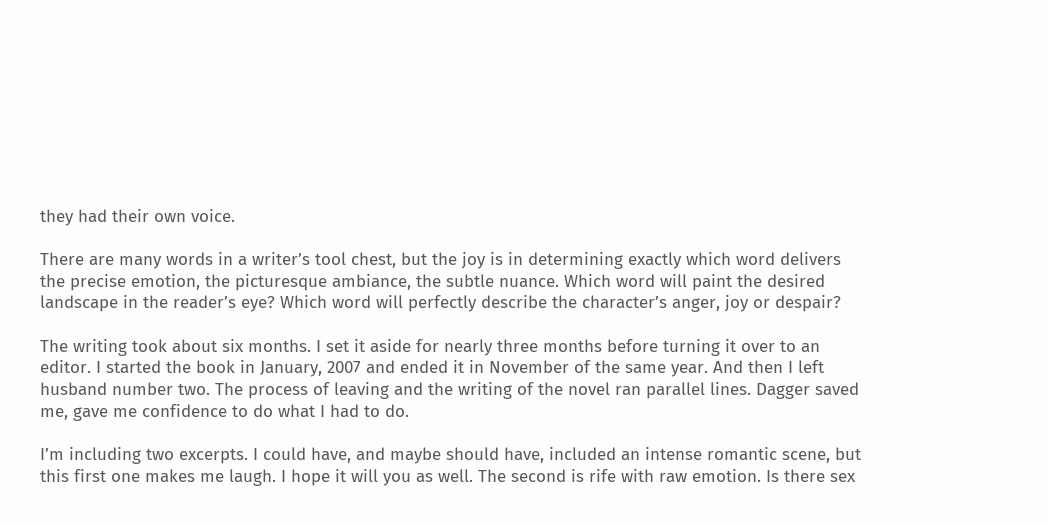they had their own voice.

There are many words in a writer’s tool chest, but the joy is in determining exactly which word delivers the precise emotion, the picturesque ambiance, the subtle nuance. Which word will paint the desired landscape in the reader’s eye? Which word will perfectly describe the character’s anger, joy or despair?

The writing took about six months. I set it aside for nearly three months before turning it over to an editor. I started the book in January, 2007 and ended it in November of the same year. And then I left husband number two. The process of leaving and the writing of the novel ran parallel lines. Dagger saved me, gave me confidence to do what I had to do.

I’m including two excerpts. I could have, and maybe should have, included an intense romantic scene, but this first one makes me laugh. I hope it will you as well. The second is rife with raw emotion. Is there sex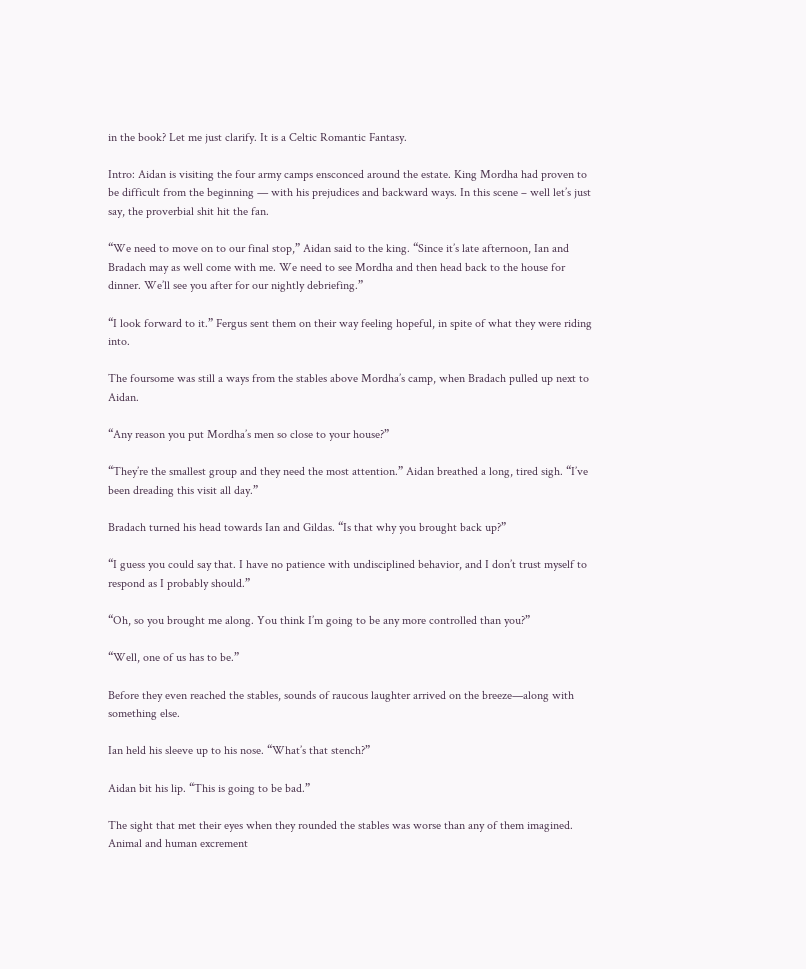in the book? Let me just clarify. It is a Celtic Romantic Fantasy.

Intro: Aidan is visiting the four army camps ensconced around the estate. King Mordha had proven to be difficult from the beginning — with his prejudices and backward ways. In this scene – well let’s just say, the proverbial shit hit the fan.

“We need to move on to our final stop,” Aidan said to the king. “Since it’s late afternoon, Ian and Bradach may as well come with me. We need to see Mordha and then head back to the house for dinner. We’ll see you after for our nightly debriefing.”

“I look forward to it.” Fergus sent them on their way feeling hopeful, in spite of what they were riding into.

The foursome was still a ways from the stables above Mordha’s camp, when Bradach pulled up next to Aidan.

“Any reason you put Mordha’s men so close to your house?”

“They’re the smallest group and they need the most attention.” Aidan breathed a long, tired sigh. “I’ve been dreading this visit all day.”

Bradach turned his head towards Ian and Gildas. “Is that why you brought back up?”

“I guess you could say that. I have no patience with undisciplined behavior, and I don’t trust myself to respond as I probably should.”

“Oh, so you brought me along. You think I’m going to be any more controlled than you?”

“Well, one of us has to be.”

Before they even reached the stables, sounds of raucous laughter arrived on the breeze—along with something else.

Ian held his sleeve up to his nose. “What’s that stench?”

Aidan bit his lip. “This is going to be bad.”

The sight that met their eyes when they rounded the stables was worse than any of them imagined. Animal and human excrement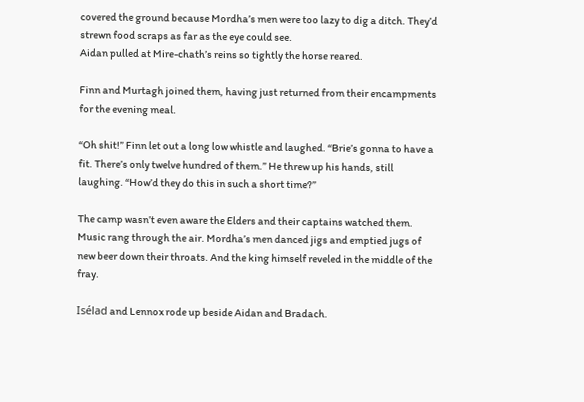covered the ground because Mordha’s men were too lazy to dig a ditch. They’d strewn food scraps as far as the eye could see.
Aidan pulled at Mire-chath’s reins so tightly the horse reared.

Finn and Murtagh joined them, having just returned from their encampments for the evening meal.

“Oh shit!” Finn let out a long low whistle and laughed. “Brie’s gonna to have a fit. There’s only twelve hundred of them.” He threw up his hands, still laughing. “How’d they do this in such a short time?”

The camp wasn’t even aware the Elders and their captains watched them. Music rang through the air. Mordha’s men danced jigs and emptied jugs of new beer down their throats. And the king himself reveled in the middle of the fray.

Isélad and Lennox rode up beside Aidan and Bradach.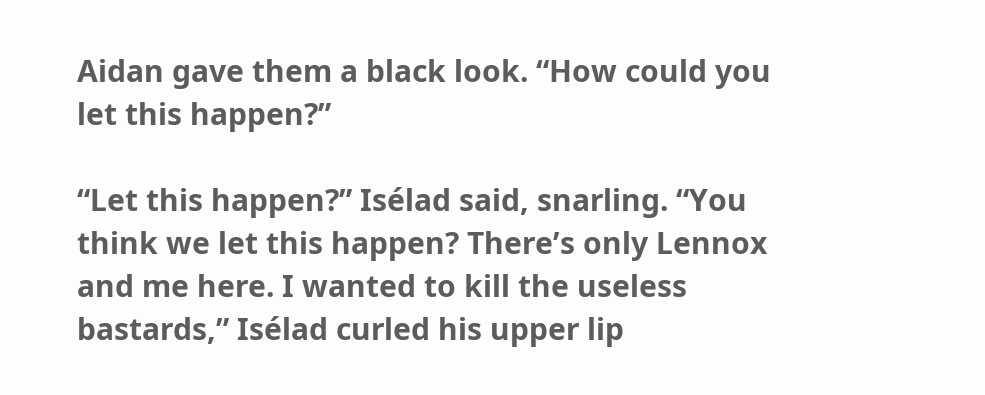Aidan gave them a black look. “How could you let this happen?”

“Let this happen?” Isélad said, snarling. “You think we let this happen? There’s only Lennox and me here. I wanted to kill the useless bastards,” Isélad curled his upper lip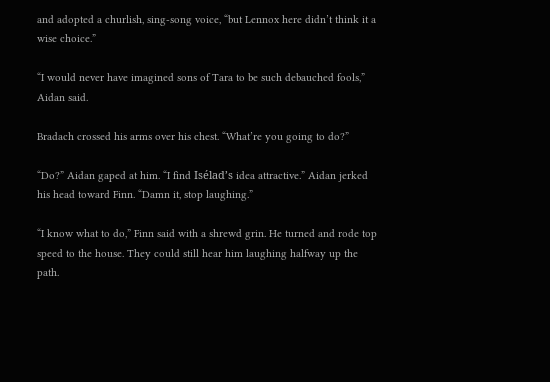and adopted a churlish, sing-song voice, “but Lennox here didn’t think it a wise choice.”

“I would never have imagined sons of Tara to be such debauched fools,” Aidan said.

Bradach crossed his arms over his chest. “What’re you going to do?”

“Do?” Aidan gaped at him. “I find Isélad’s idea attractive.” Aidan jerked his head toward Finn. “Damn it, stop laughing.”

“I know what to do,” Finn said with a shrewd grin. He turned and rode top speed to the house. They could still hear him laughing halfway up the path.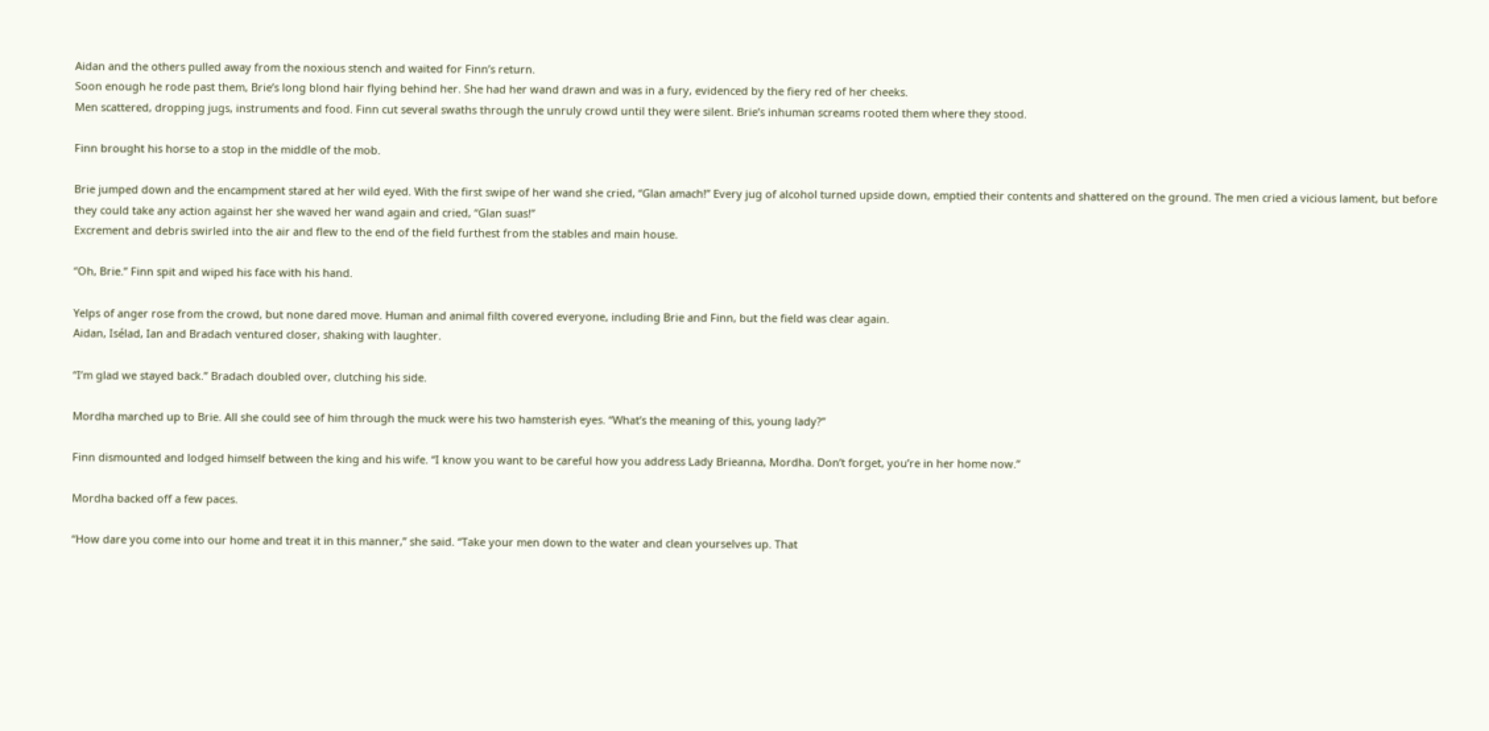Aidan and the others pulled away from the noxious stench and waited for Finn’s return.
Soon enough he rode past them, Brie’s long blond hair flying behind her. She had her wand drawn and was in a fury, evidenced by the fiery red of her cheeks.
Men scattered, dropping jugs, instruments and food. Finn cut several swaths through the unruly crowd until they were silent. Brie’s inhuman screams rooted them where they stood.

Finn brought his horse to a stop in the middle of the mob.

Brie jumped down and the encampment stared at her wild eyed. With the first swipe of her wand she cried, “Glan amach!” Every jug of alcohol turned upside down, emptied their contents and shattered on the ground. The men cried a vicious lament, but before they could take any action against her she waved her wand again and cried, “Glan suas!”
Excrement and debris swirled into the air and flew to the end of the field furthest from the stables and main house.

“Oh, Brie.” Finn spit and wiped his face with his hand.

Yelps of anger rose from the crowd, but none dared move. Human and animal filth covered everyone, including Brie and Finn, but the field was clear again.
Aidan, Isélad, Ian and Bradach ventured closer, shaking with laughter.

“I’m glad we stayed back.” Bradach doubled over, clutching his side.

Mordha marched up to Brie. All she could see of him through the muck were his two hamsterish eyes. “What’s the meaning of this, young lady?”

Finn dismounted and lodged himself between the king and his wife. “I know you want to be careful how you address Lady Brieanna, Mordha. Don’t forget, you’re in her home now.”

Mordha backed off a few paces.

“How dare you come into our home and treat it in this manner,” she said. “Take your men down to the water and clean yourselves up. That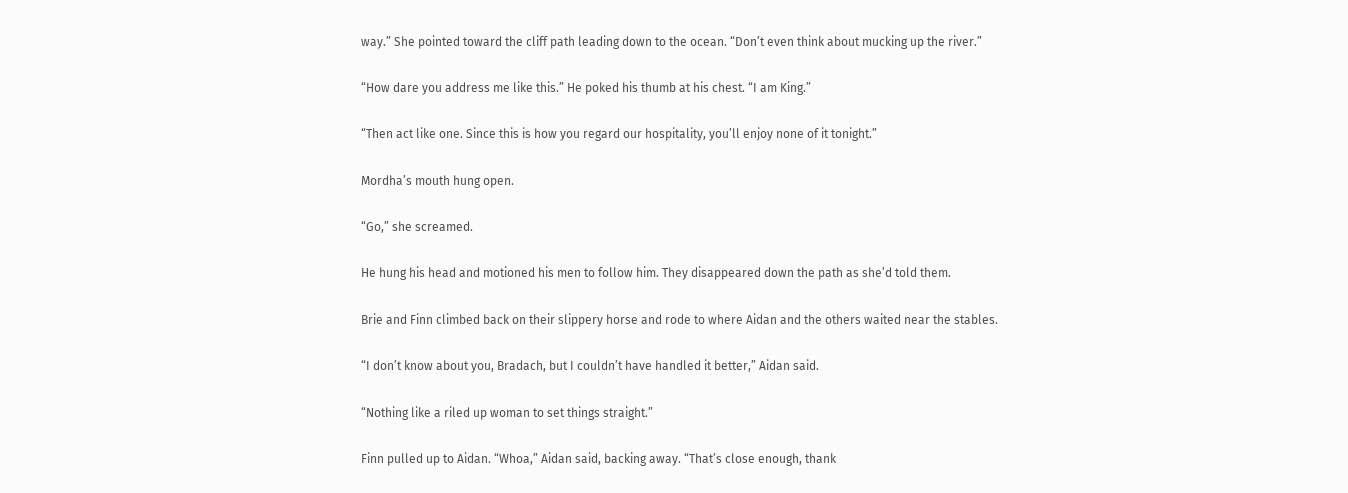way.” She pointed toward the cliff path leading down to the ocean. “Don’t even think about mucking up the river.”

“How dare you address me like this.” He poked his thumb at his chest. “I am King.”

“Then act like one. Since this is how you regard our hospitality, you’ll enjoy none of it tonight.”

Mordha’s mouth hung open.

“Go,” she screamed.

He hung his head and motioned his men to follow him. They disappeared down the path as she’d told them.

Brie and Finn climbed back on their slippery horse and rode to where Aidan and the others waited near the stables.

“I don’t know about you, Bradach, but I couldn’t have handled it better,” Aidan said.

“Nothing like a riled up woman to set things straight.”

Finn pulled up to Aidan. “Whoa,” Aidan said, backing away. “That’s close enough, thank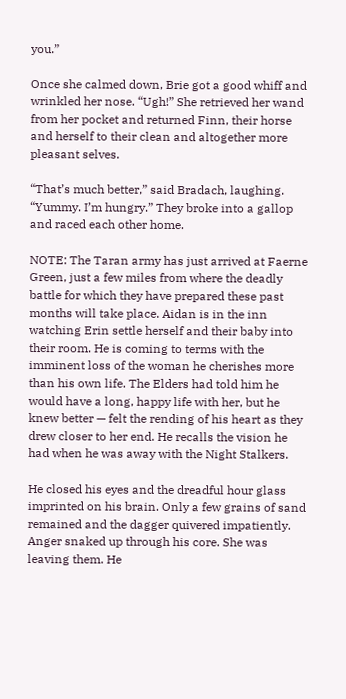you.”

Once she calmed down, Brie got a good whiff and wrinkled her nose. “Ugh!” She retrieved her wand from her pocket and returned Finn, their horse and herself to their clean and altogether more pleasant selves.

“That’s much better,” said Bradach, laughing. “Yummy. I’m hungry.” They broke into a gallop and raced each other home.

NOTE: The Taran army has just arrived at Faerne Green, just a few miles from where the deadly battle for which they have prepared these past months will take place. Aidan is in the inn watching Erin settle herself and their baby into their room. He is coming to terms with the imminent loss of the woman he cherishes more than his own life. The Elders had told him he would have a long, happy life with her, but he knew better — felt the rending of his heart as they drew closer to her end. He recalls the vision he had when he was away with the Night Stalkers.

He closed his eyes and the dreadful hour glass imprinted on his brain. Only a few grains of sand remained and the dagger quivered impatiently. Anger snaked up through his core. She was leaving them. He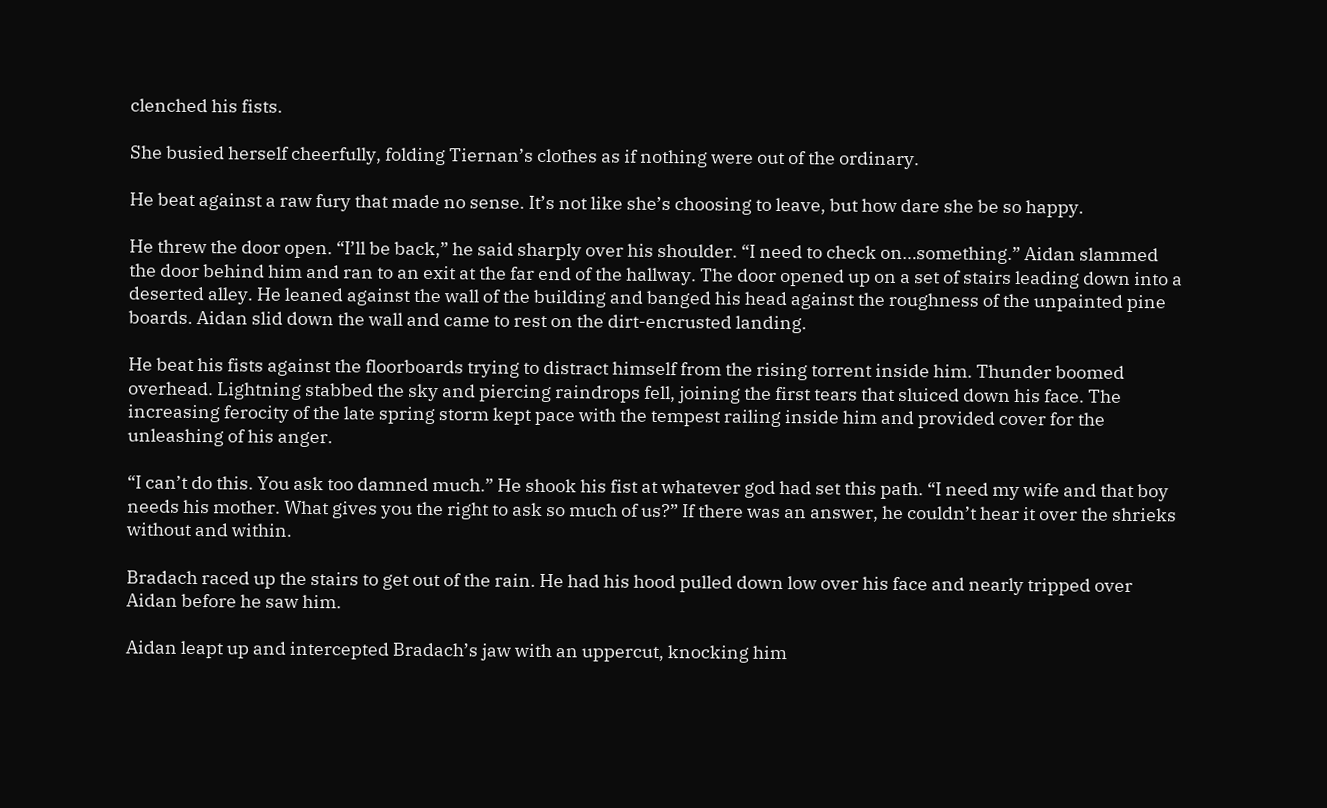clenched his fists.

She busied herself cheerfully, folding Tiernan’s clothes as if nothing were out of the ordinary.

He beat against a raw fury that made no sense. It’s not like she’s choosing to leave, but how dare she be so happy.

He threw the door open. “I’ll be back,” he said sharply over his shoulder. “I need to check on…something.” Aidan slammed the door behind him and ran to an exit at the far end of the hallway. The door opened up on a set of stairs leading down into a deserted alley. He leaned against the wall of the building and banged his head against the roughness of the unpainted pine boards. Aidan slid down the wall and came to rest on the dirt-encrusted landing.

He beat his fists against the floorboards trying to distract himself from the rising torrent inside him. Thunder boomed overhead. Lightning stabbed the sky and piercing raindrops fell, joining the first tears that sluiced down his face. The increasing ferocity of the late spring storm kept pace with the tempest railing inside him and provided cover for the unleashing of his anger.

“I can’t do this. You ask too damned much.” He shook his fist at whatever god had set this path. “I need my wife and that boy needs his mother. What gives you the right to ask so much of us?” If there was an answer, he couldn’t hear it over the shrieks without and within.

Bradach raced up the stairs to get out of the rain. He had his hood pulled down low over his face and nearly tripped over Aidan before he saw him.

Aidan leapt up and intercepted Bradach’s jaw with an uppercut, knocking him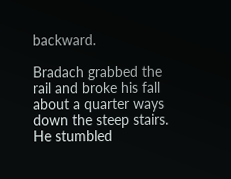backward.

Bradach grabbed the rail and broke his fall about a quarter ways down the steep stairs. He stumbled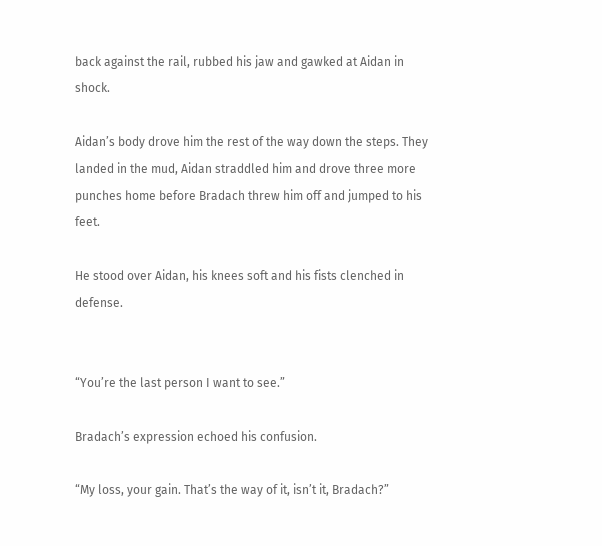back against the rail, rubbed his jaw and gawked at Aidan in shock.

Aidan’s body drove him the rest of the way down the steps. They landed in the mud, Aidan straddled him and drove three more punches home before Bradach threw him off and jumped to his feet.

He stood over Aidan, his knees soft and his fists clenched in defense.


“You’re the last person I want to see.”

Bradach’s expression echoed his confusion.

“My loss, your gain. That’s the way of it, isn’t it, Bradach?”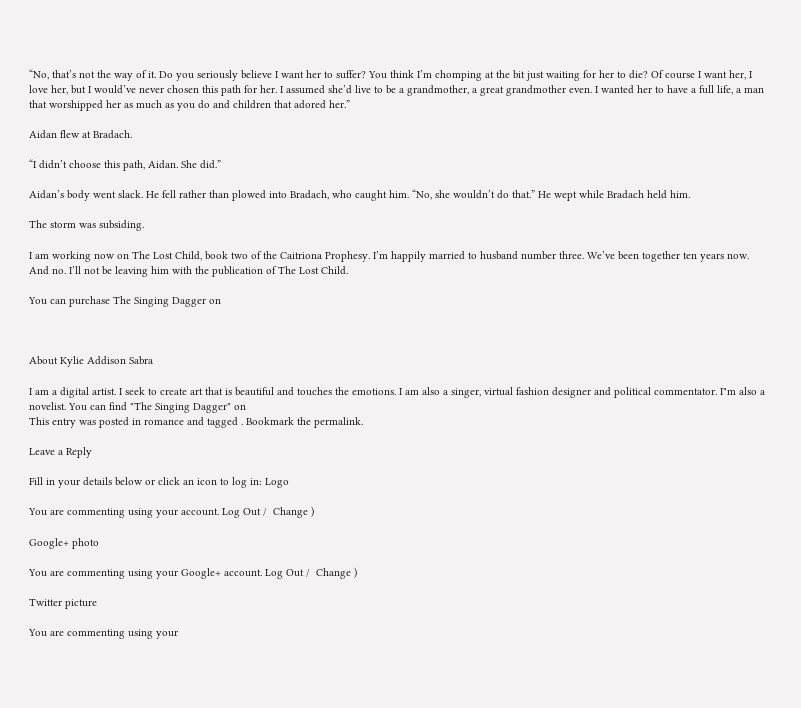“No, that’s not the way of it. Do you seriously believe I want her to suffer? You think I’m chomping at the bit just waiting for her to die? Of course I want her, I love her, but I would’ve never chosen this path for her. I assumed she’d live to be a grandmother, a great grandmother even. I wanted her to have a full life, a man that worshipped her as much as you do and children that adored her.”

Aidan flew at Bradach.

“I didn’t choose this path, Aidan. She did.”

Aidan’s body went slack. He fell rather than plowed into Bradach, who caught him. “No, she wouldn’t do that.” He wept while Bradach held him.

The storm was subsiding.

I am working now on The Lost Child, book two of the Caitriona Prophesy. I’m happily married to husband number three. We’ve been together ten years now. And no. I’ll not be leaving him with the publication of The Lost Child.

You can purchase The Singing Dagger on



About Kylie Addison Sabra

I am a digital artist. I seek to create art that is beautiful and touches the emotions. I am also a singer, virtual fashion designer and political commentator. I"m also a novelist. You can find "The Singing Dagger" on
This entry was posted in romance and tagged . Bookmark the permalink.

Leave a Reply

Fill in your details below or click an icon to log in: Logo

You are commenting using your account. Log Out /  Change )

Google+ photo

You are commenting using your Google+ account. Log Out /  Change )

Twitter picture

You are commenting using your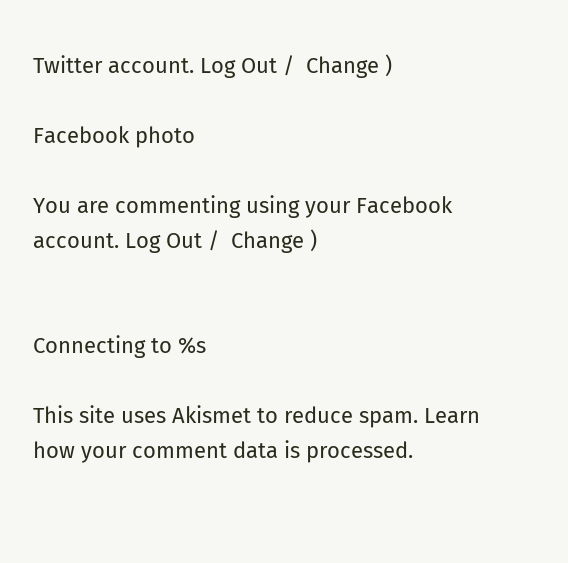Twitter account. Log Out /  Change )

Facebook photo

You are commenting using your Facebook account. Log Out /  Change )


Connecting to %s

This site uses Akismet to reduce spam. Learn how your comment data is processed.